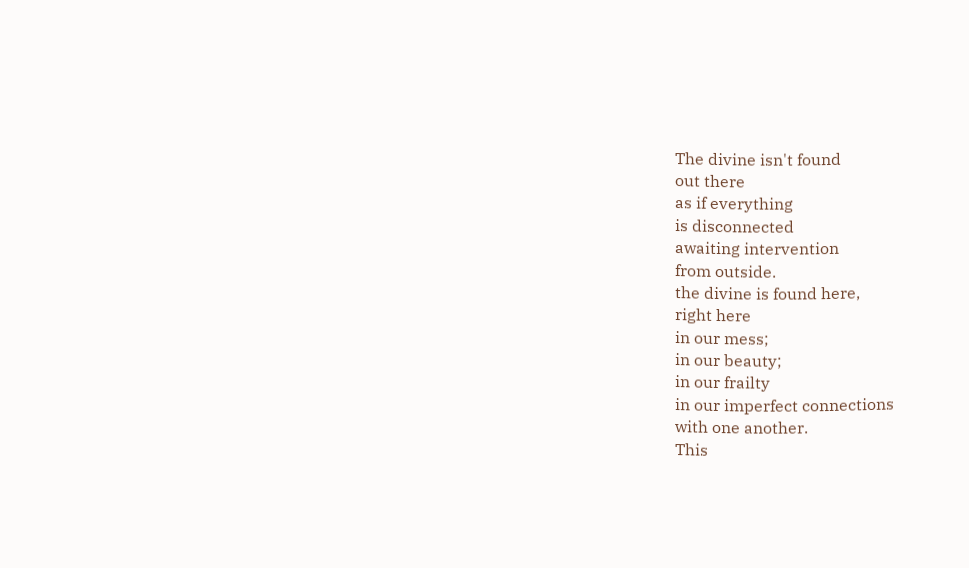The divine isn't found
out there
as if everything
is disconnected
awaiting intervention
from outside.
the divine is found here,
right here
in our mess;
in our beauty;
in our frailty
in our imperfect connections
with one another.
This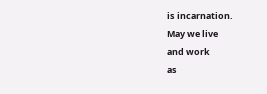is incarnation.
May we live
and work
as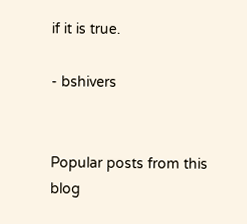if it is true.

- bshivers


Popular posts from this blog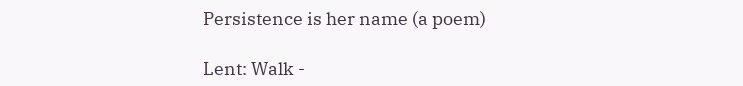Persistence is her name (a poem)

Lent: Walk -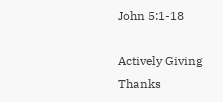John 5:1-18

Actively Giving Thanks